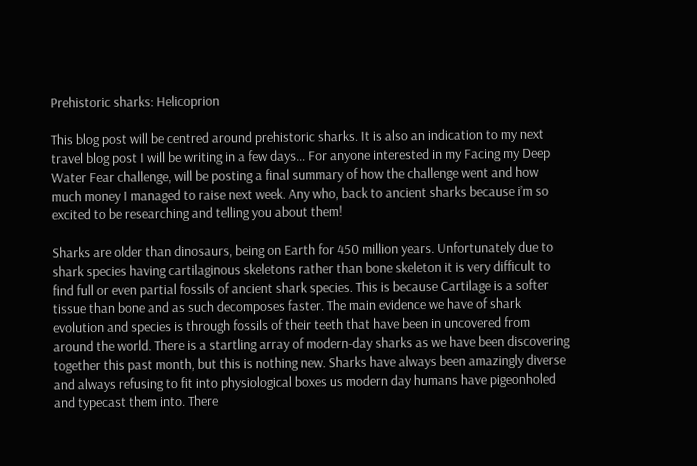Prehistoric sharks: Helicoprion

This blog post will be centred around prehistoric sharks. It is also an indication to my next travel blog post I will be writing in a few days… For anyone interested in my Facing my Deep Water Fear challenge, will be posting a final summary of how the challenge went and how much money I managed to raise next week. Any who, back to ancient sharks because i’m so excited to be researching and telling you about them!

Sharks are older than dinosaurs, being on Earth for 450 million years. Unfortunately due to shark species having cartilaginous skeletons rather than bone skeleton it is very difficult to find full or even partial fossils of ancient shark species. This is because Cartilage is a softer tissue than bone and as such decomposes faster. The main evidence we have of shark evolution and species is through fossils of their teeth that have been in uncovered from around the world. There is a startling array of modern-day sharks as we have been discovering together this past month, but this is nothing new. Sharks have always been amazingly diverse and always refusing to fit into physiological boxes us modern day humans have pigeonholed and typecast them into. There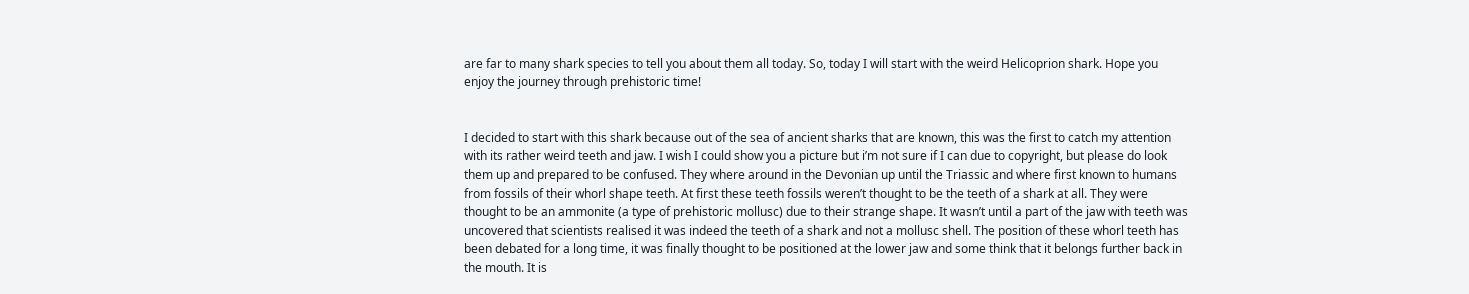are far to many shark species to tell you about them all today. So, today I will start with the weird Helicoprion shark. Hope you enjoy the journey through prehistoric time!


I decided to start with this shark because out of the sea of ancient sharks that are known, this was the first to catch my attention with its rather weird teeth and jaw. I wish I could show you a picture but i’m not sure if I can due to copyright, but please do look them up and prepared to be confused. They where around in the Devonian up until the Triassic and where first known to humans from fossils of their whorl shape teeth. At first these teeth fossils weren’t thought to be the teeth of a shark at all. They were thought to be an ammonite (a type of prehistoric mollusc) due to their strange shape. It wasn’t until a part of the jaw with teeth was uncovered that scientists realised it was indeed the teeth of a shark and not a mollusc shell. The position of these whorl teeth has been debated for a long time, it was finally thought to be positioned at the lower jaw and some think that it belongs further back in the mouth. It is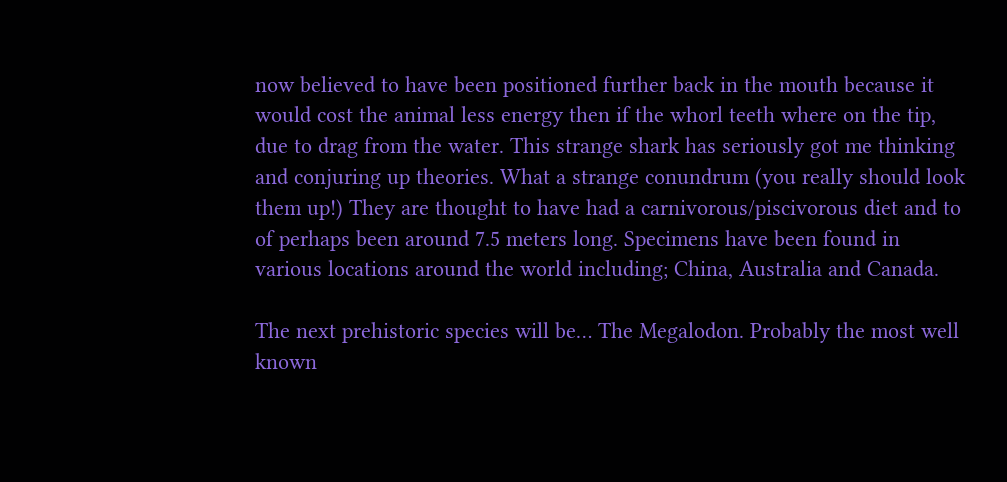now believed to have been positioned further back in the mouth because it would cost the animal less energy then if the whorl teeth where on the tip, due to drag from the water. This strange shark has seriously got me thinking and conjuring up theories. What a strange conundrum (you really should look them up!) They are thought to have had a carnivorous/piscivorous diet and to of perhaps been around 7.5 meters long. Specimens have been found in various locations around the world including; China, Australia and Canada.

The next prehistoric species will be… The Megalodon. Probably the most well known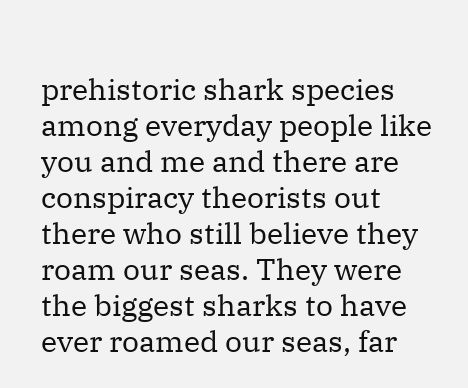prehistoric shark species among everyday people like you and me and there are conspiracy theorists out there who still believe they roam our seas. They were the biggest sharks to have ever roamed our seas, far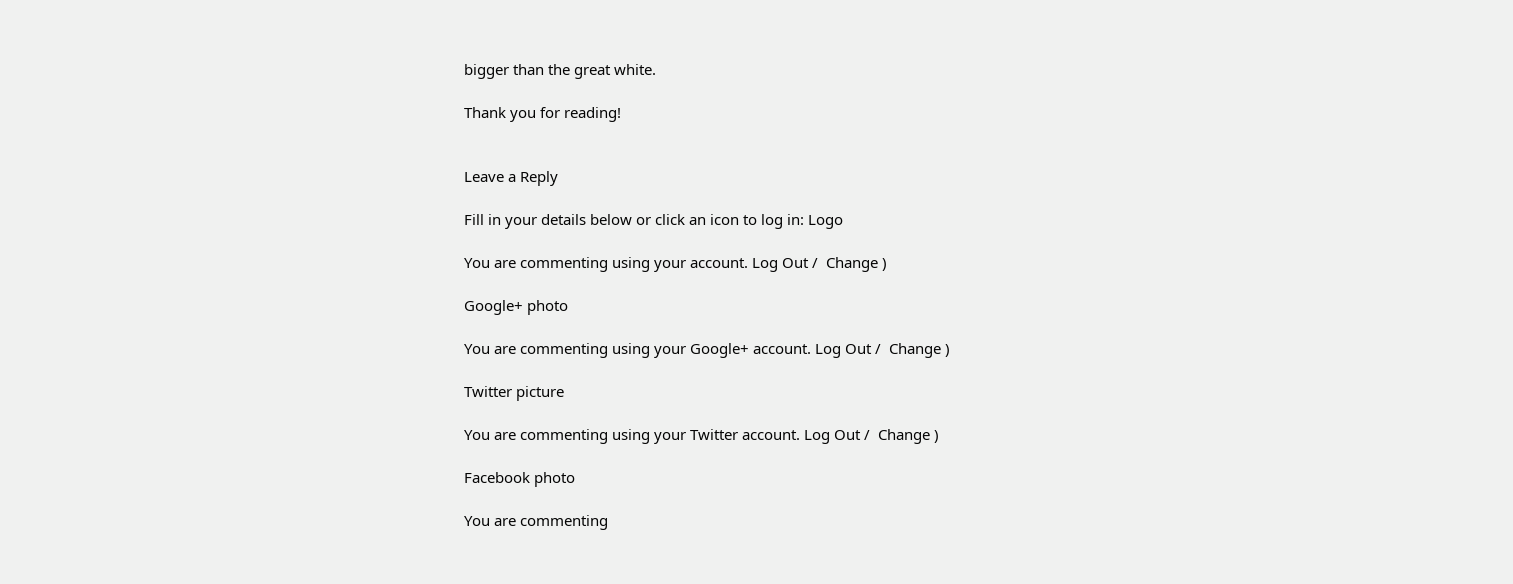bigger than the great white.

Thank you for reading!


Leave a Reply

Fill in your details below or click an icon to log in: Logo

You are commenting using your account. Log Out /  Change )

Google+ photo

You are commenting using your Google+ account. Log Out /  Change )

Twitter picture

You are commenting using your Twitter account. Log Out /  Change )

Facebook photo

You are commenting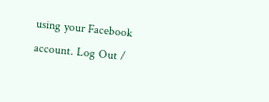using your Facebook account. Log Out /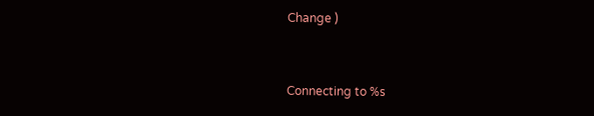Change )


Connecting to %s